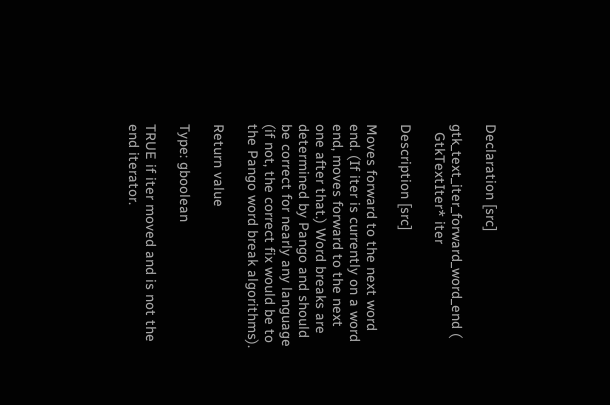Declaration [src]

gtk_text_iter_forward_word_end (
  GtkTextIter* iter

Description [src]

Moves forward to the next word end. (If iter is currently on a word end, moves forward to the next one after that.) Word breaks are determined by Pango and should be correct for nearly any language (if not, the correct fix would be to the Pango word break algorithms).

Return value

Type: gboolean

TRUE if iter moved and is not the end iterator.